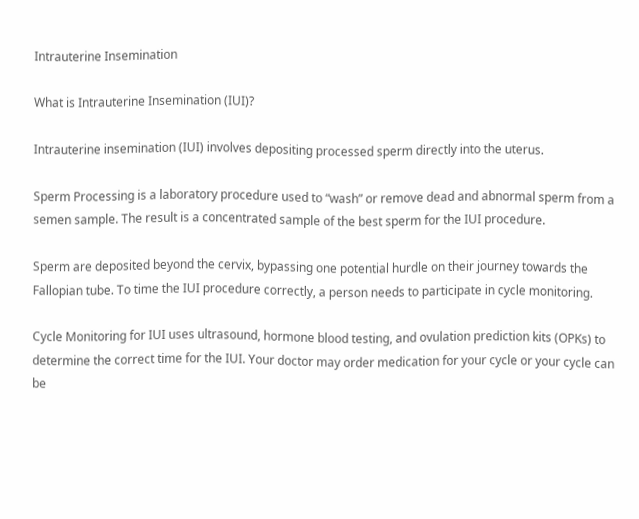Intrauterine Insemination

What is Intrauterine Insemination (IUI)?

Intrauterine insemination (IUI) involves depositing processed sperm directly into the uterus.

Sperm Processing is a laboratory procedure used to “wash” or remove dead and abnormal sperm from a semen sample. The result is a concentrated sample of the best sperm for the IUI procedure.

Sperm are deposited beyond the cervix, bypassing one potential hurdle on their journey towards the Fallopian tube. To time the IUI procedure correctly, a person needs to participate in cycle monitoring.

Cycle Monitoring for IUI uses ultrasound, hormone blood testing, and ovulation prediction kits (OPKs) to determine the correct time for the IUI. Your doctor may order medication for your cycle or your cycle can be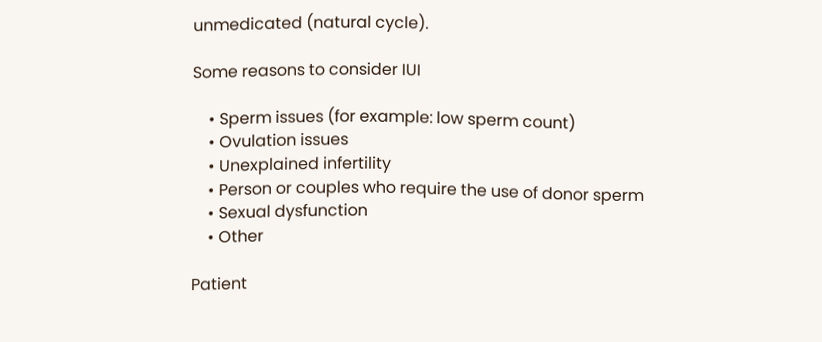unmedicated (natural cycle).

Some reasons to consider IUI

    • Sperm issues (for example: low sperm count)
    • Ovulation issues
    • Unexplained infertility
    • Person or couples who require the use of donor sperm
    • Sexual dysfunction
    • Other

Patient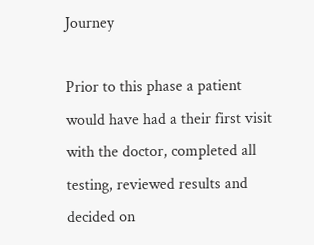Journey

Prior to this phase a patient would have had a their first visit with the doctor, completed all testing, reviewed results and decided on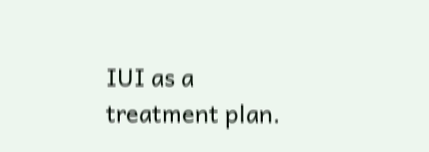IUI as a treatment plan.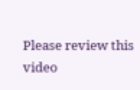Please review this video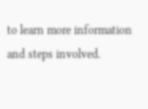to learn more information and steps involved.